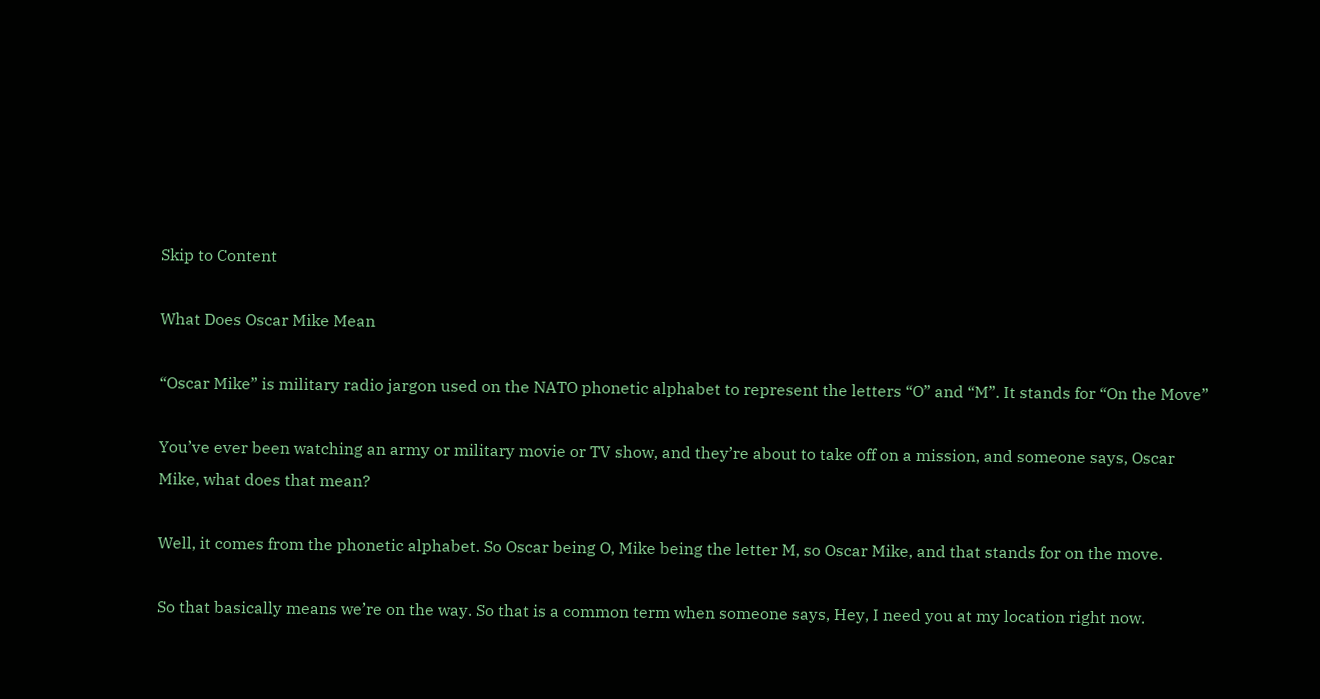Skip to Content

What Does Oscar Mike Mean

“Oscar Mike” is military radio jargon used on the NATO phonetic alphabet to represent the letters “O” and “M”. It stands for “On the Move”

You’ve ever been watching an army or military movie or TV show, and they’re about to take off on a mission, and someone says, Oscar Mike, what does that mean?

Well, it comes from the phonetic alphabet. So Oscar being O, Mike being the letter M, so Oscar Mike, and that stands for on the move.

So that basically means we’re on the way. So that is a common term when someone says, Hey, I need you at my location right now.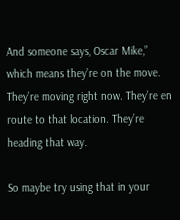And someone says, Oscar Mike,” which means they’re on the move. They’re moving right now. They’re en route to that location. They’re heading that way.

So maybe try using that in your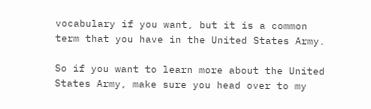vocabulary if you want, but it is a common term that you have in the United States Army.

So if you want to learn more about the United States Army, make sure you head over to my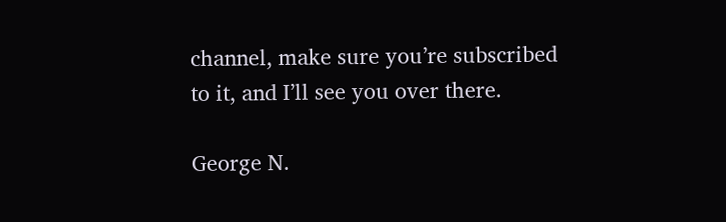channel, make sure you’re subscribed to it, and I’ll see you over there.

George N.